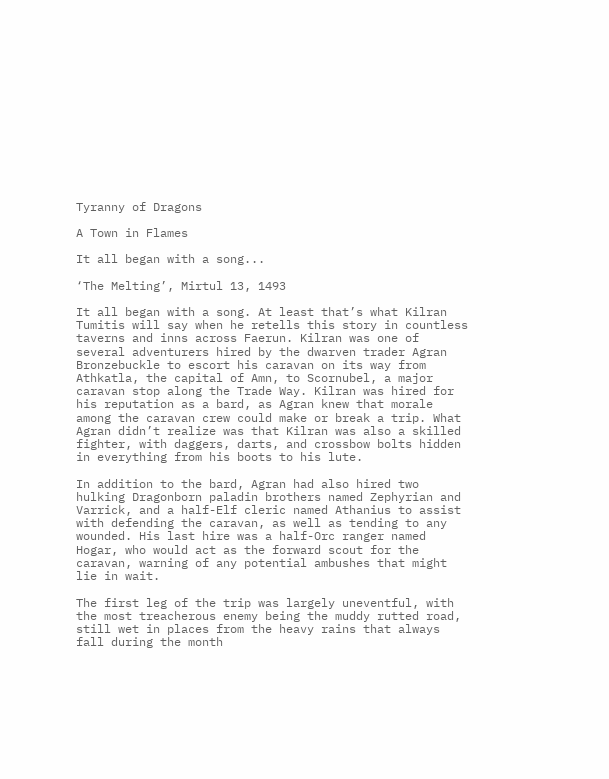Tyranny of Dragons

A Town in Flames

It all began with a song...

‘The Melting’, Mirtul 13, 1493

It all began with a song. At least that’s what Kilran Tumitis will say when he retells this story in countless taverns and inns across Faerun. Kilran was one of several adventurers hired by the dwarven trader Agran Bronzebuckle to escort his caravan on its way from Athkatla, the capital of Amn, to Scornubel, a major caravan stop along the Trade Way. Kilran was hired for his reputation as a bard, as Agran knew that morale among the caravan crew could make or break a trip. What Agran didn’t realize was that Kilran was also a skilled fighter, with daggers, darts, and crossbow bolts hidden in everything from his boots to his lute.

In addition to the bard, Agran had also hired two hulking Dragonborn paladin brothers named Zephyrian and Varrick, and a half-Elf cleric named Athanius to assist with defending the caravan, as well as tending to any wounded. His last hire was a half-Orc ranger named Hogar, who would act as the forward scout for the caravan, warning of any potential ambushes that might lie in wait.

The first leg of the trip was largely uneventful, with the most treacherous enemy being the muddy rutted road, still wet in places from the heavy rains that always fall during the month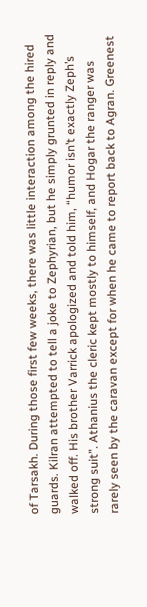of Tarsakh. During those first few weeks, there was little interaction among the hired guards. Kilran attempted to tell a joke to Zephyrian, but he simply grunted in reply and walked off. His brother Varrick apologized and told him, “humor isn’t exactly Zeph’s strong suit”. Athanius the cleric kept mostly to himself, and Hogar the ranger was rarely seen by the caravan except for when he came to report back to Agran. Greenest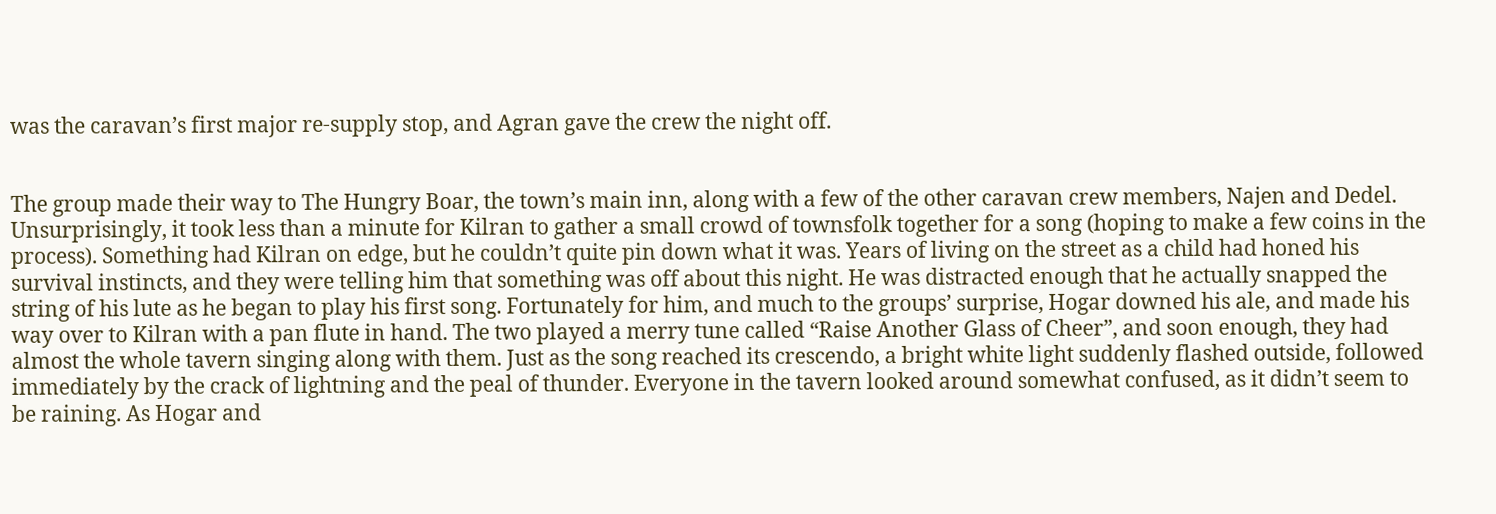was the caravan’s first major re-supply stop, and Agran gave the crew the night off.


The group made their way to The Hungry Boar, the town’s main inn, along with a few of the other caravan crew members, Najen and Dedel. Unsurprisingly, it took less than a minute for Kilran to gather a small crowd of townsfolk together for a song (hoping to make a few coins in the process). Something had Kilran on edge, but he couldn’t quite pin down what it was. Years of living on the street as a child had honed his survival instincts, and they were telling him that something was off about this night. He was distracted enough that he actually snapped the string of his lute as he began to play his first song. Fortunately for him, and much to the groups’ surprise, Hogar downed his ale, and made his way over to Kilran with a pan flute in hand. The two played a merry tune called “Raise Another Glass of Cheer”, and soon enough, they had almost the whole tavern singing along with them. Just as the song reached its crescendo, a bright white light suddenly flashed outside, followed immediately by the crack of lightning and the peal of thunder. Everyone in the tavern looked around somewhat confused, as it didn’t seem to be raining. As Hogar and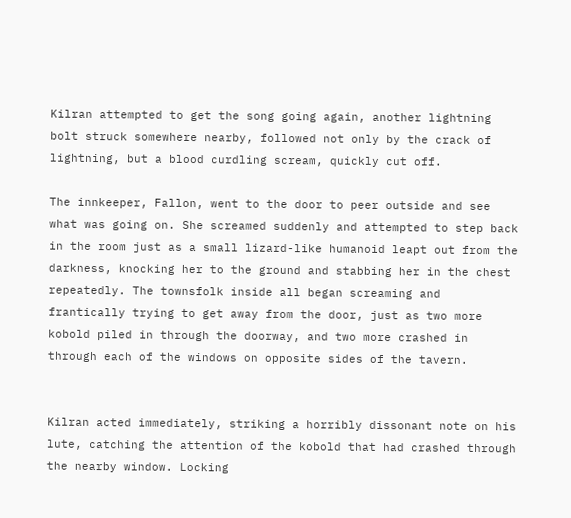Kilran attempted to get the song going again, another lightning bolt struck somewhere nearby, followed not only by the crack of lightning, but a blood curdling scream, quickly cut off.

The innkeeper, Fallon, went to the door to peer outside and see what was going on. She screamed suddenly and attempted to step back in the room just as a small lizard-like humanoid leapt out from the darkness, knocking her to the ground and stabbing her in the chest repeatedly. The townsfolk inside all began screaming and frantically trying to get away from the door, just as two more kobold piled in through the doorway, and two more crashed in through each of the windows on opposite sides of the tavern.


Kilran acted immediately, striking a horribly dissonant note on his lute, catching the attention of the kobold that had crashed through the nearby window. Locking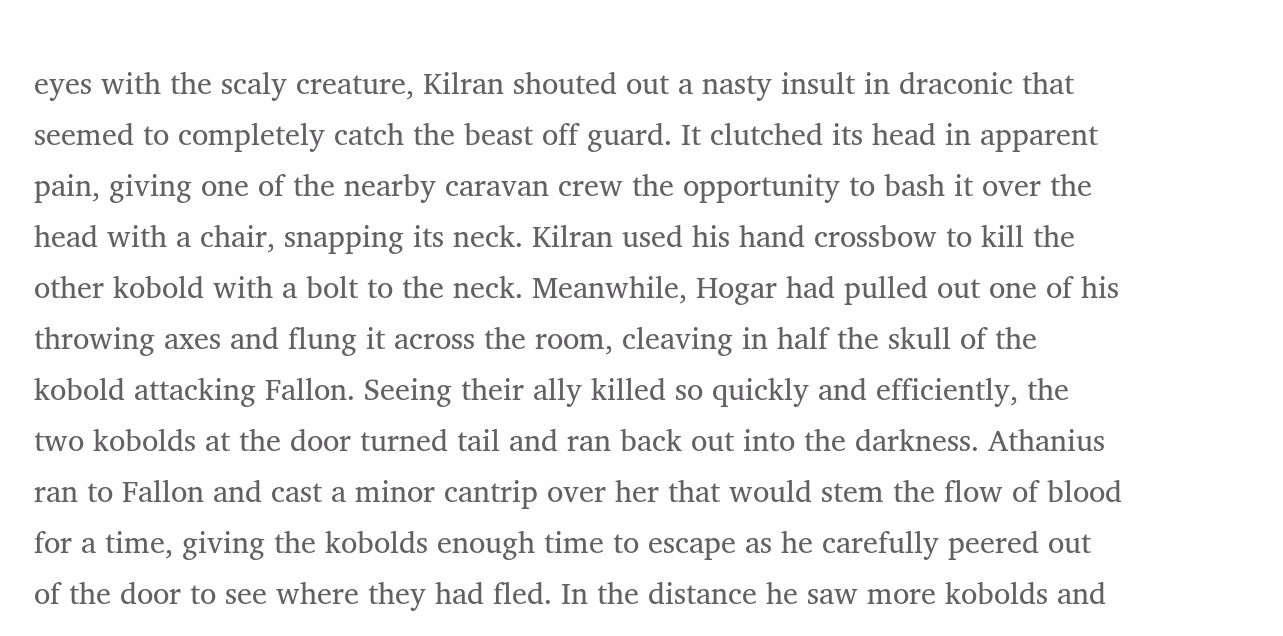eyes with the scaly creature, Kilran shouted out a nasty insult in draconic that seemed to completely catch the beast off guard. It clutched its head in apparent pain, giving one of the nearby caravan crew the opportunity to bash it over the head with a chair, snapping its neck. Kilran used his hand crossbow to kill the other kobold with a bolt to the neck. Meanwhile, Hogar had pulled out one of his throwing axes and flung it across the room, cleaving in half the skull of the kobold attacking Fallon. Seeing their ally killed so quickly and efficiently, the two kobolds at the door turned tail and ran back out into the darkness. Athanius ran to Fallon and cast a minor cantrip over her that would stem the flow of blood for a time, giving the kobolds enough time to escape as he carefully peered out of the door to see where they had fled. In the distance he saw more kobolds and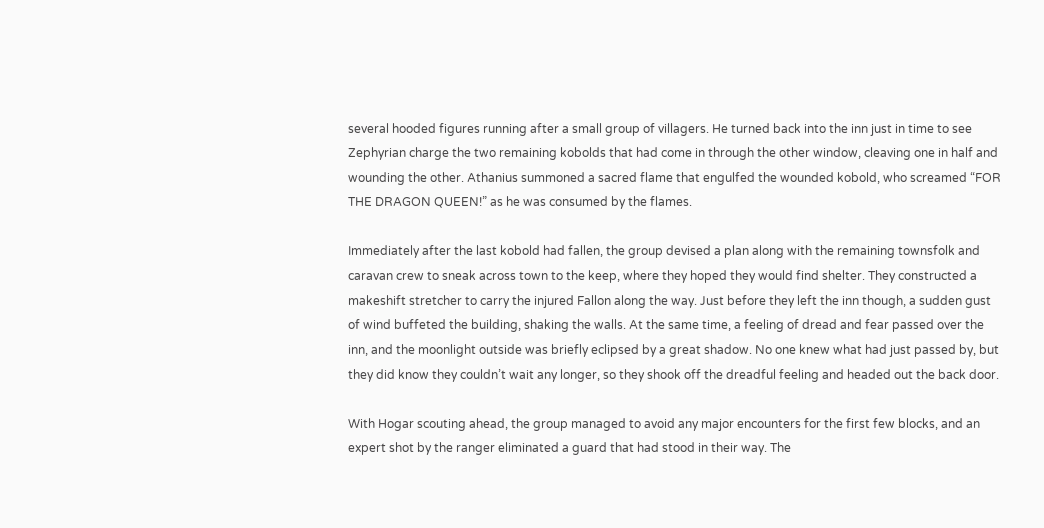several hooded figures running after a small group of villagers. He turned back into the inn just in time to see Zephyrian charge the two remaining kobolds that had come in through the other window, cleaving one in half and wounding the other. Athanius summoned a sacred flame that engulfed the wounded kobold, who screamed “FOR THE DRAGON QUEEN!” as he was consumed by the flames.

Immediately after the last kobold had fallen, the group devised a plan along with the remaining townsfolk and caravan crew to sneak across town to the keep, where they hoped they would find shelter. They constructed a makeshift stretcher to carry the injured Fallon along the way. Just before they left the inn though, a sudden gust of wind buffeted the building, shaking the walls. At the same time, a feeling of dread and fear passed over the inn, and the moonlight outside was briefly eclipsed by a great shadow. No one knew what had just passed by, but they did know they couldn’t wait any longer, so they shook off the dreadful feeling and headed out the back door.

With Hogar scouting ahead, the group managed to avoid any major encounters for the first few blocks, and an expert shot by the ranger eliminated a guard that had stood in their way. The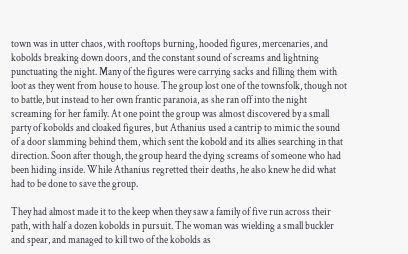town was in utter chaos, with rooftops burning, hooded figures, mercenaries, and kobolds breaking down doors, and the constant sound of screams and lightning punctuating the night. Many of the figures were carrying sacks and filling them with loot as they went from house to house. The group lost one of the townsfolk, though not to battle, but instead to her own frantic paranoia, as she ran off into the night screaming for her family. At one point the group was almost discovered by a small party of kobolds and cloaked figures, but Athanius used a cantrip to mimic the sound of a door slamming behind them, which sent the kobold and its allies searching in that direction. Soon after though, the group heard the dying screams of someone who had been hiding inside. While Athanius regretted their deaths, he also knew he did what had to be done to save the group.

They had almost made it to the keep when they saw a family of five run across their path, with half a dozen kobolds in pursuit. The woman was wielding a small buckler and spear, and managed to kill two of the kobolds as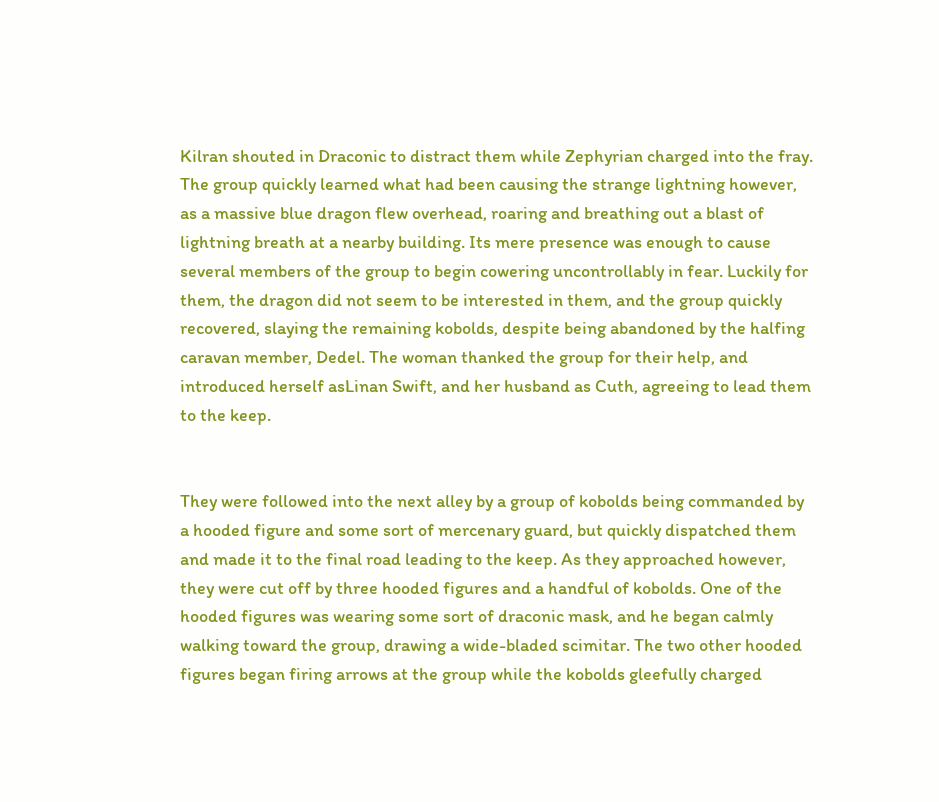Kilran shouted in Draconic to distract them while Zephyrian charged into the fray. The group quickly learned what had been causing the strange lightning however, as a massive blue dragon flew overhead, roaring and breathing out a blast of lightning breath at a nearby building. Its mere presence was enough to cause several members of the group to begin cowering uncontrollably in fear. Luckily for them, the dragon did not seem to be interested in them, and the group quickly recovered, slaying the remaining kobolds, despite being abandoned by the halfing caravan member, Dedel. The woman thanked the group for their help, and introduced herself asLinan Swift, and her husband as Cuth, agreeing to lead them to the keep.


They were followed into the next alley by a group of kobolds being commanded by a hooded figure and some sort of mercenary guard, but quickly dispatched them and made it to the final road leading to the keep. As they approached however, they were cut off by three hooded figures and a handful of kobolds. One of the hooded figures was wearing some sort of draconic mask, and he began calmly walking toward the group, drawing a wide-bladed scimitar. The two other hooded figures began firing arrows at the group while the kobolds gleefully charged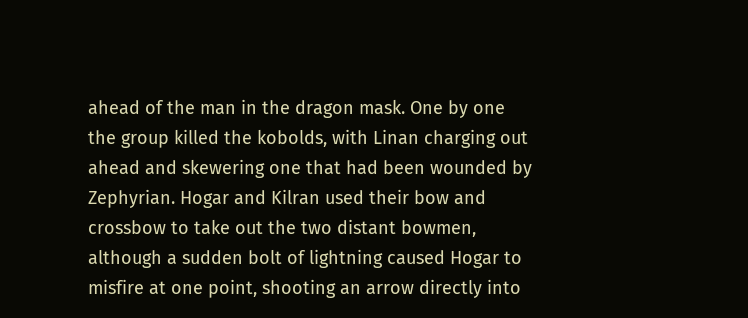ahead of the man in the dragon mask. One by one the group killed the kobolds, with Linan charging out ahead and skewering one that had been wounded by Zephyrian. Hogar and Kilran used their bow and crossbow to take out the two distant bowmen, although a sudden bolt of lightning caused Hogar to misfire at one point, shooting an arrow directly into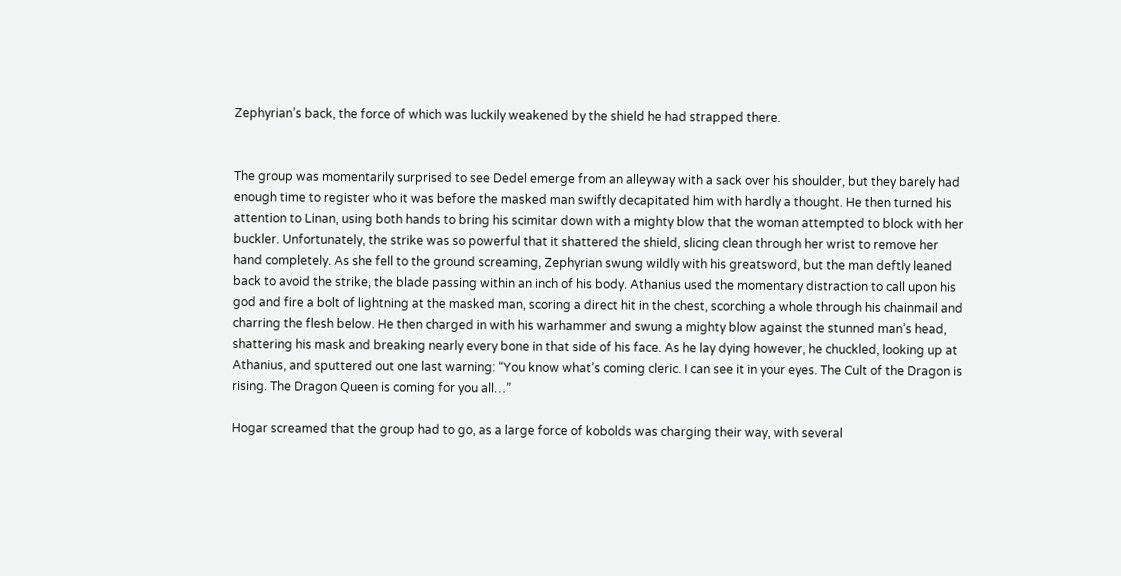Zephyrian’s back, the force of which was luckily weakened by the shield he had strapped there.


The group was momentarily surprised to see Dedel emerge from an alleyway with a sack over his shoulder, but they barely had enough time to register who it was before the masked man swiftly decapitated him with hardly a thought. He then turned his attention to Linan, using both hands to bring his scimitar down with a mighty blow that the woman attempted to block with her buckler. Unfortunately, the strike was so powerful that it shattered the shield, slicing clean through her wrist to remove her hand completely. As she fell to the ground screaming, Zephyrian swung wildly with his greatsword, but the man deftly leaned back to avoid the strike, the blade passing within an inch of his body. Athanius used the momentary distraction to call upon his god and fire a bolt of lightning at the masked man, scoring a direct hit in the chest, scorching a whole through his chainmail and charring the flesh below. He then charged in with his warhammer and swung a mighty blow against the stunned man’s head, shattering his mask and breaking nearly every bone in that side of his face. As he lay dying however, he chuckled, looking up at Athanius, and sputtered out one last warning: “You know what’s coming cleric. I can see it in your eyes. The Cult of the Dragon is rising. The Dragon Queen is coming for you all…”

Hogar screamed that the group had to go, as a large force of kobolds was charging their way, with several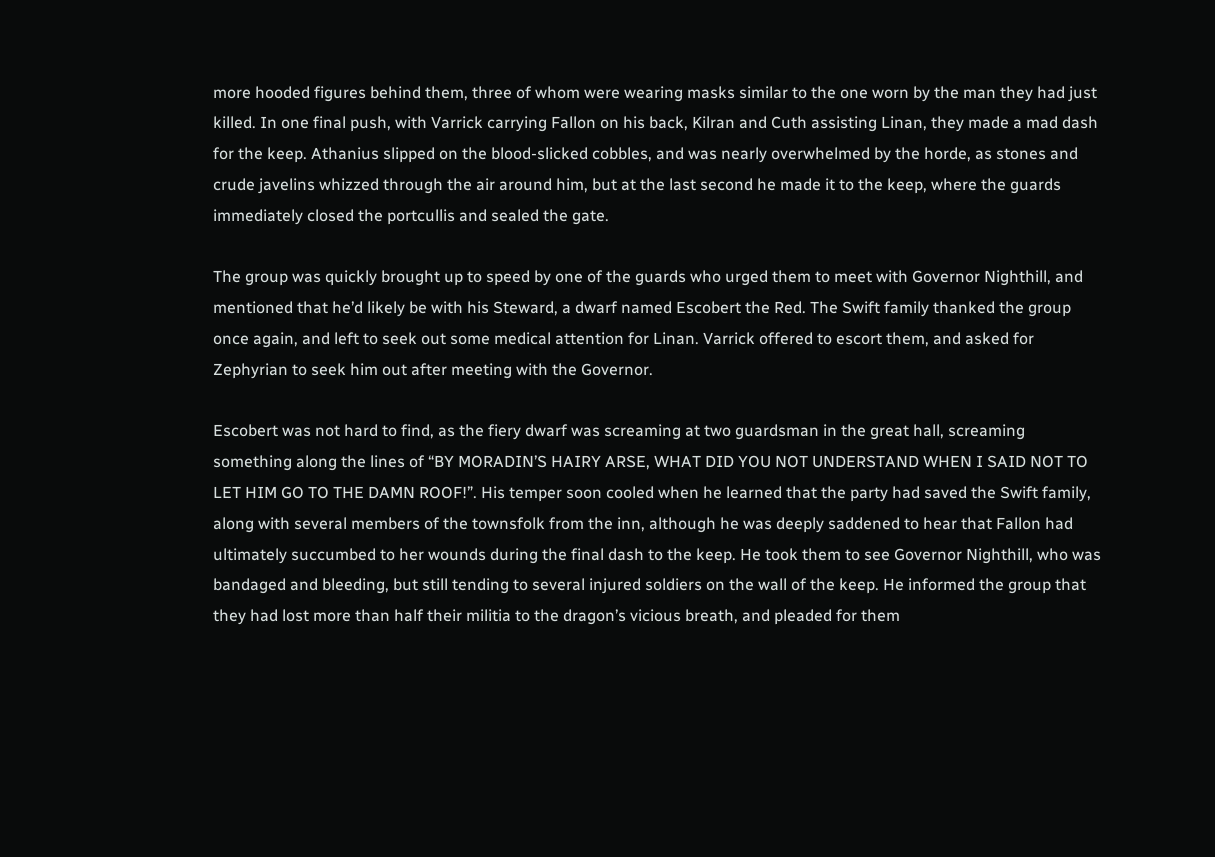more hooded figures behind them, three of whom were wearing masks similar to the one worn by the man they had just killed. In one final push, with Varrick carrying Fallon on his back, Kilran and Cuth assisting Linan, they made a mad dash for the keep. Athanius slipped on the blood-slicked cobbles, and was nearly overwhelmed by the horde, as stones and crude javelins whizzed through the air around him, but at the last second he made it to the keep, where the guards immediately closed the portcullis and sealed the gate.

The group was quickly brought up to speed by one of the guards who urged them to meet with Governor Nighthill, and mentioned that he’d likely be with his Steward, a dwarf named Escobert the Red. The Swift family thanked the group once again, and left to seek out some medical attention for Linan. Varrick offered to escort them, and asked for Zephyrian to seek him out after meeting with the Governor.

Escobert was not hard to find, as the fiery dwarf was screaming at two guardsman in the great hall, screaming something along the lines of “BY MORADIN’S HAIRY ARSE, WHAT DID YOU NOT UNDERSTAND WHEN I SAID NOT TO LET HIM GO TO THE DAMN ROOF!”. His temper soon cooled when he learned that the party had saved the Swift family, along with several members of the townsfolk from the inn, although he was deeply saddened to hear that Fallon had ultimately succumbed to her wounds during the final dash to the keep. He took them to see Governor Nighthill, who was bandaged and bleeding, but still tending to several injured soldiers on the wall of the keep. He informed the group that they had lost more than half their militia to the dragon’s vicious breath, and pleaded for them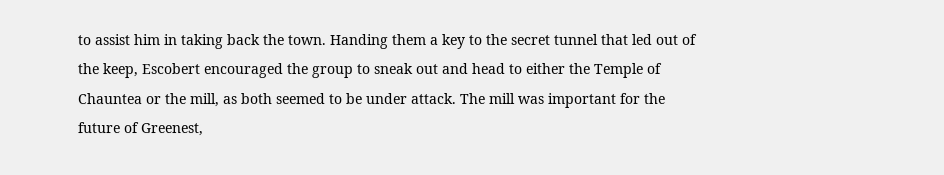to assist him in taking back the town. Handing them a key to the secret tunnel that led out of the keep, Escobert encouraged the group to sneak out and head to either the Temple of Chauntea or the mill, as both seemed to be under attack. The mill was important for the future of Greenest,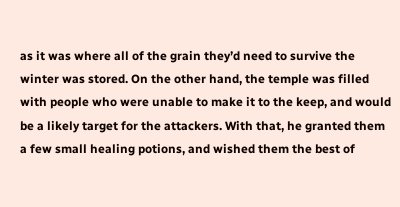as it was where all of the grain they’d need to survive the winter was stored. On the other hand, the temple was filled with people who were unable to make it to the keep, and would be a likely target for the attackers. With that, he granted them a few small healing potions, and wished them the best of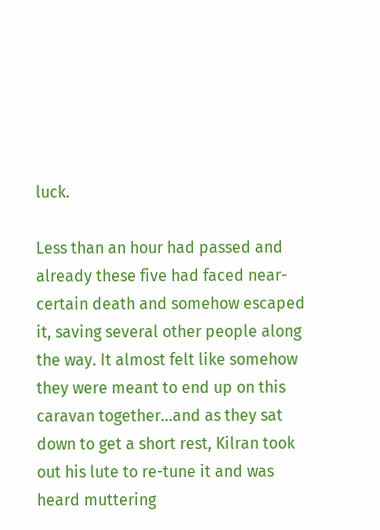luck.

Less than an hour had passed and already these five had faced near-certain death and somehow escaped it, saving several other people along the way. It almost felt like somehow they were meant to end up on this caravan together…and as they sat down to get a short rest, Kilran took out his lute to re-tune it and was heard muttering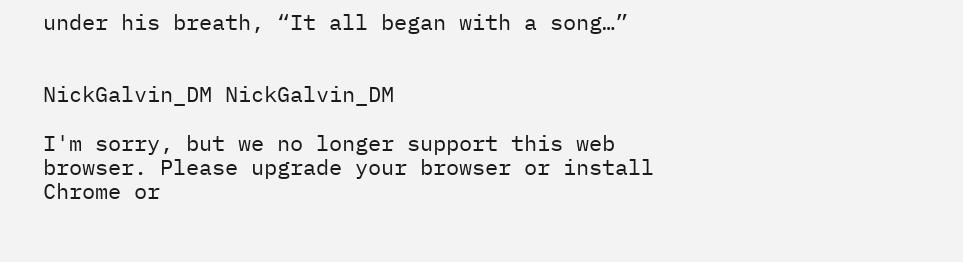under his breath, “It all began with a song…”


NickGalvin_DM NickGalvin_DM

I'm sorry, but we no longer support this web browser. Please upgrade your browser or install Chrome or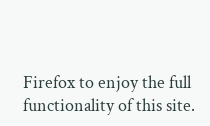Firefox to enjoy the full functionality of this site.